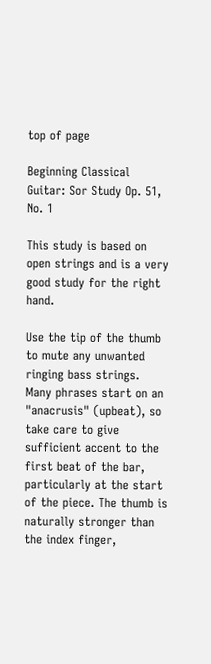top of page

Beginning Classical Guitar: Sor Study Op. 51, No. 1

This study is based on open strings and is a very good study for the right hand.

Use the tip of the thumb to mute any unwanted ringing bass strings. Many phrases start on an "anacrusis" (upbeat), so take care to give sufficient accent to the first beat of the bar, particularly at the start of the piece. The thumb is naturally stronger than the index finger,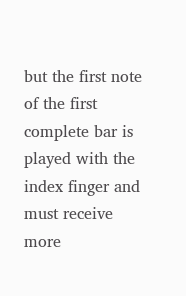but the first note of the first complete bar is played with the index finger and must receive more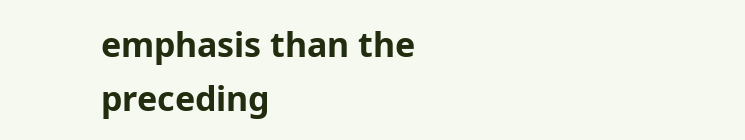emphasis than the preceding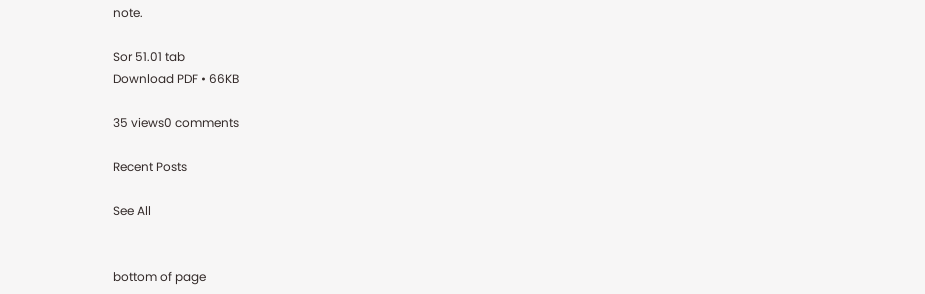note.

Sor 51.01 tab
Download PDF • 66KB

35 views0 comments

Recent Posts

See All


bottom of page